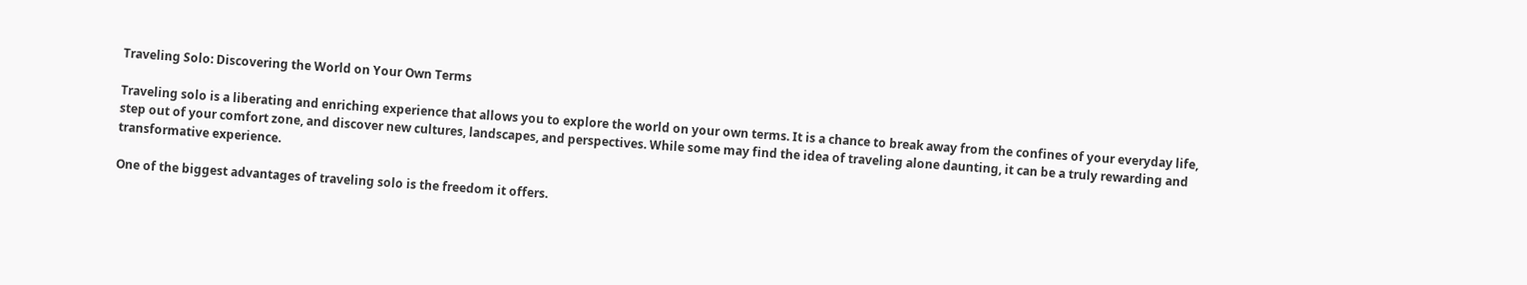Traveling Solo: Discovering the World on Your Own Terms

Traveling solo is a liberating and enriching experience that allows you to explore the world on your own terms. It is a chance to break away from the confines of your everyday life, step out of your comfort zone, and discover new cultures, landscapes, and perspectives. While some may find the idea of traveling alone daunting, it can be a truly rewarding and transformative experience.

One of the biggest advantages of traveling solo is the freedom it offers.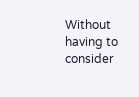Without having to consider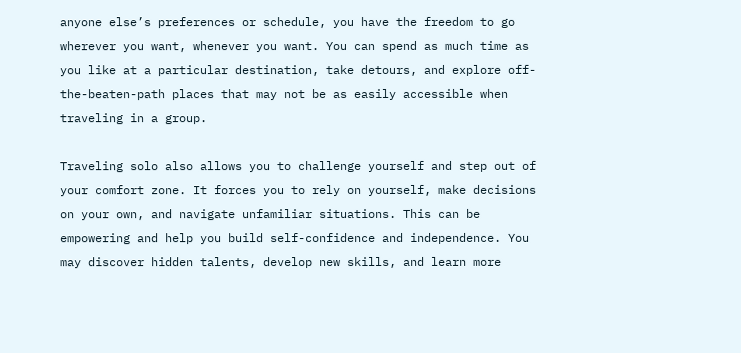anyone else’s preferences or schedule, you have the freedom to go wherever you want, whenever you want. You can spend as much time as you like at a particular destination, take detours, and explore off-the-beaten-path places that may not be as easily accessible when traveling in a group.

Traveling solo also allows you to challenge yourself and step out of your comfort zone. It forces you to rely on yourself, make decisions on your own, and navigate unfamiliar situations. This can be empowering and help you build self-confidence and independence. You may discover hidden talents, develop new skills, and learn more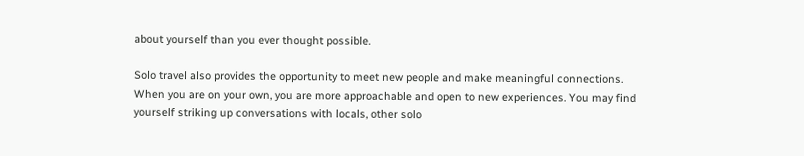about yourself than you ever thought possible.

Solo travel also provides the opportunity to meet new people and make meaningful connections. When you are on your own, you are more approachable and open to new experiences. You may find yourself striking up conversations with locals, other solo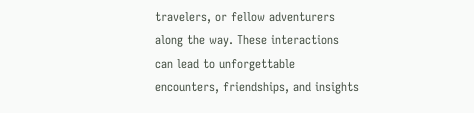travelers, or fellow adventurers along the way. These interactions can lead to unforgettable encounters, friendships, and insights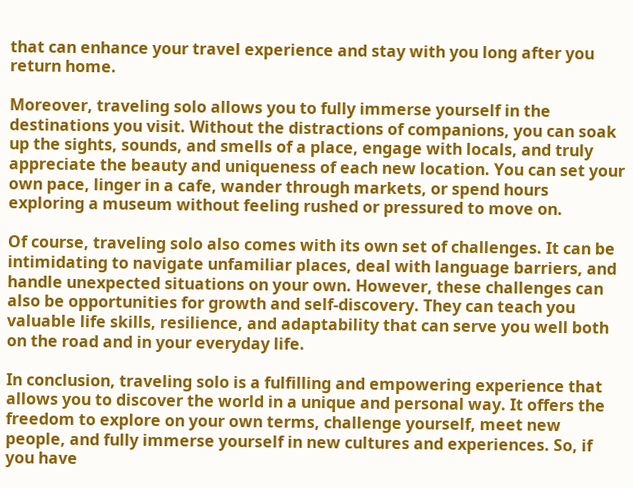that can enhance your travel experience and stay with you long after you return home.

Moreover, traveling solo allows you to fully immerse yourself in the destinations you visit. Without the distractions of companions, you can soak up the sights, sounds, and smells of a place, engage with locals, and truly appreciate the beauty and uniqueness of each new location. You can set your own pace, linger in a cafe, wander through markets, or spend hours exploring a museum without feeling rushed or pressured to move on.

Of course, traveling solo also comes with its own set of challenges. It can be intimidating to navigate unfamiliar places, deal with language barriers, and handle unexpected situations on your own. However, these challenges can also be opportunities for growth and self-discovery. They can teach you valuable life skills, resilience, and adaptability that can serve you well both on the road and in your everyday life.

In conclusion, traveling solo is a fulfilling and empowering experience that allows you to discover the world in a unique and personal way. It offers the freedom to explore on your own terms, challenge yourself, meet new people, and fully immerse yourself in new cultures and experiences. So, if you have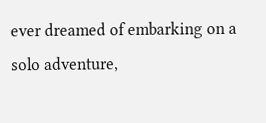ever dreamed of embarking on a solo adventure,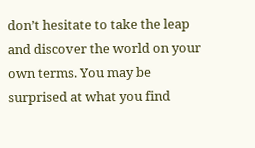don’t hesitate to take the leap and discover the world on your own terms. You may be surprised at what you find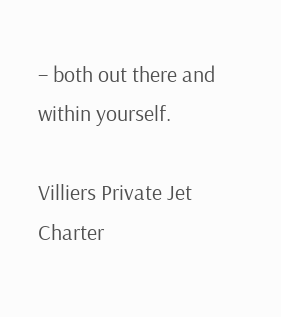– both out there and within yourself.

Villiers Private Jet Charter